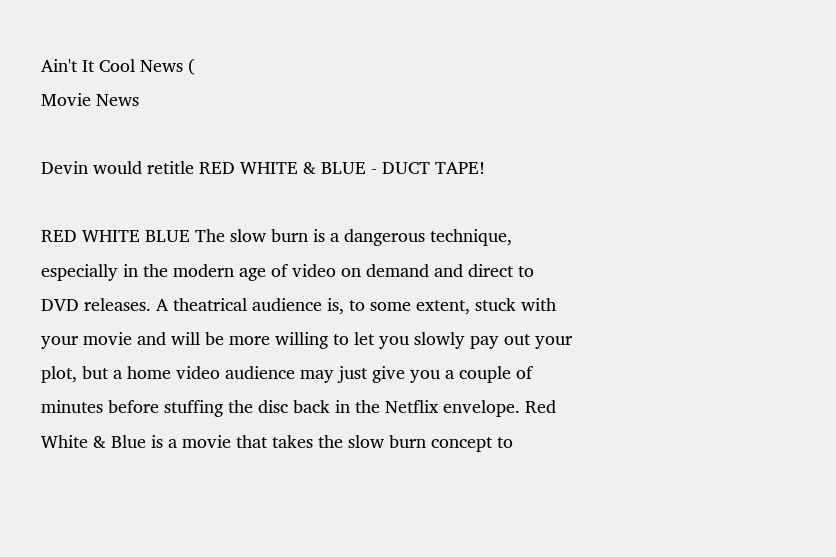Ain't It Cool News (
Movie News

Devin would retitle RED WHITE & BLUE - DUCT TAPE!

RED WHITE BLUE The slow burn is a dangerous technique, especially in the modern age of video on demand and direct to DVD releases. A theatrical audience is, to some extent, stuck with your movie and will be more willing to let you slowly pay out your plot, but a home video audience may just give you a couple of minutes before stuffing the disc back in the Netflix envelope. Red White & Blue is a movie that takes the slow burn concept to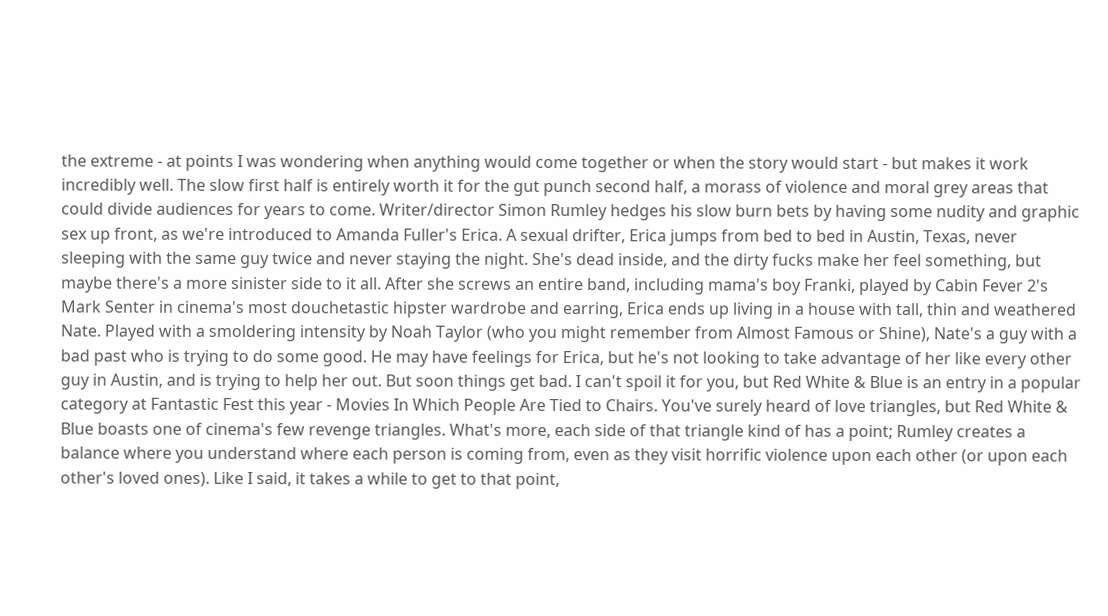the extreme - at points I was wondering when anything would come together or when the story would start - but makes it work incredibly well. The slow first half is entirely worth it for the gut punch second half, a morass of violence and moral grey areas that could divide audiences for years to come. Writer/director Simon Rumley hedges his slow burn bets by having some nudity and graphic sex up front, as we're introduced to Amanda Fuller's Erica. A sexual drifter, Erica jumps from bed to bed in Austin, Texas, never sleeping with the same guy twice and never staying the night. She's dead inside, and the dirty fucks make her feel something, but maybe there's a more sinister side to it all. After she screws an entire band, including mama's boy Franki, played by Cabin Fever 2's Mark Senter in cinema's most douchetastic hipster wardrobe and earring, Erica ends up living in a house with tall, thin and weathered Nate. Played with a smoldering intensity by Noah Taylor (who you might remember from Almost Famous or Shine), Nate's a guy with a bad past who is trying to do some good. He may have feelings for Erica, but he's not looking to take advantage of her like every other guy in Austin, and is trying to help her out. But soon things get bad. I can't spoil it for you, but Red White & Blue is an entry in a popular category at Fantastic Fest this year - Movies In Which People Are Tied to Chairs. You've surely heard of love triangles, but Red White & Blue boasts one of cinema's few revenge triangles. What's more, each side of that triangle kind of has a point; Rumley creates a balance where you understand where each person is coming from, even as they visit horrific violence upon each other (or upon each other's loved ones). Like I said, it takes a while to get to that point,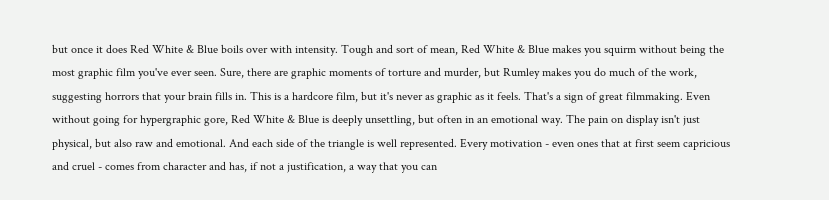but once it does Red White & Blue boils over with intensity. Tough and sort of mean, Red White & Blue makes you squirm without being the most graphic film you've ever seen. Sure, there are graphic moments of torture and murder, but Rumley makes you do much of the work, suggesting horrors that your brain fills in. This is a hardcore film, but it's never as graphic as it feels. That's a sign of great filmmaking. Even without going for hypergraphic gore, Red White & Blue is deeply unsettling, but often in an emotional way. The pain on display isn't just physical, but also raw and emotional. And each side of the triangle is well represented. Every motivation - even ones that at first seem capricious and cruel - comes from character and has, if not a justification, a way that you can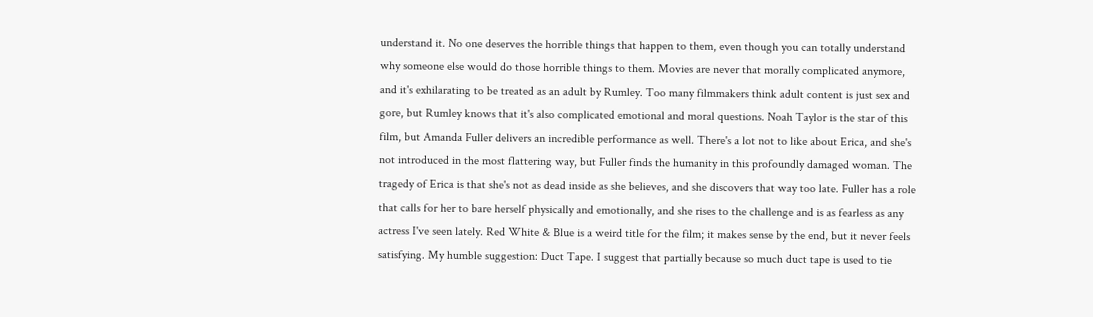understand it. No one deserves the horrible things that happen to them, even though you can totally understand why someone else would do those horrible things to them. Movies are never that morally complicated anymore, and it's exhilarating to be treated as an adult by Rumley. Too many filmmakers think adult content is just sex and gore, but Rumley knows that it's also complicated emotional and moral questions. Noah Taylor is the star of this film, but Amanda Fuller delivers an incredible performance as well. There's a lot not to like about Erica, and she's not introduced in the most flattering way, but Fuller finds the humanity in this profoundly damaged woman. The tragedy of Erica is that she's not as dead inside as she believes, and she discovers that way too late. Fuller has a role that calls for her to bare herself physically and emotionally, and she rises to the challenge and is as fearless as any actress I've seen lately. Red White & Blue is a weird title for the film; it makes sense by the end, but it never feels satisfying. My humble suggestion: Duct Tape. I suggest that partially because so much duct tape is used to tie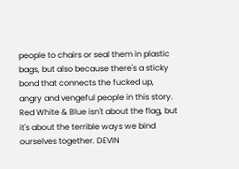people to chairs or seal them in plastic bags, but also because there's a sticky bond that connects the fucked up, angry and vengeful people in this story. Red White & Blue isn't about the flag, but it's about the terrible ways we bind ourselves together. DEVIN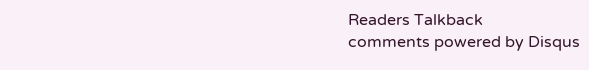Readers Talkback
comments powered by Disqus